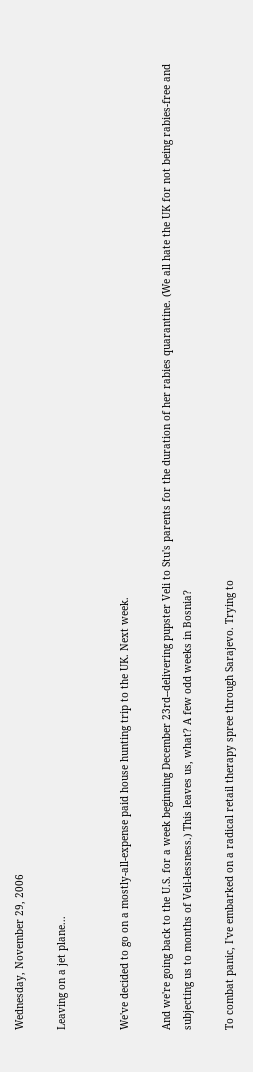Wednesday, November 29, 2006

Leaving on a jet plane...


We've decided to go on a mostly-all-expense paid house hunting trip to the UK. Next week.

And we're going back to the U.S. for a week beginning December 23rd--delivering pupster Veli to Stu's parents for the duration of her rabies quarantine. (We all hate the UK for not being rabies-free and subjecting us to months of Veli-lessness.) This leaves us, what? A few odd weeks in Bosnia?

To combat panic, I've embarked on a radical retail therapy spree through Sarajevo. Trying to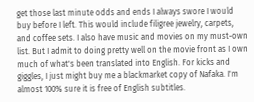get those last minute odds and ends I always swore I would buy before I left. This would include filigree jewelry, carpets, and coffee sets. I also have music and movies on my must-own list. But I admit to doing pretty well on the movie front as I own much of what's been translated into English. For kicks and giggles, I just might buy me a blackmarket copy of Nafaka. I'm almost 100% sure it is free of English subtitles.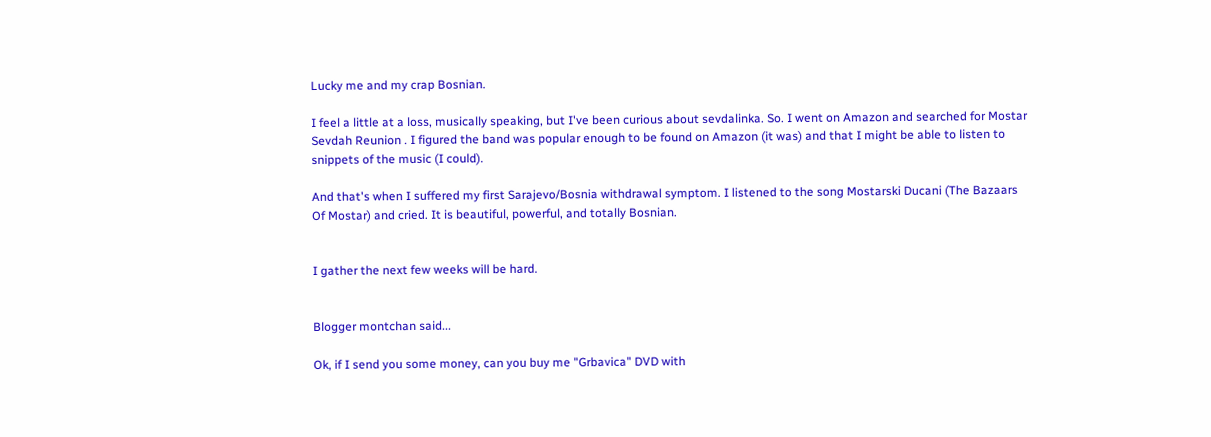Lucky me and my crap Bosnian.

I feel a little at a loss, musically speaking, but I've been curious about sevdalinka. So. I went on Amazon and searched for Mostar Sevdah Reunion . I figured the band was popular enough to be found on Amazon (it was) and that I might be able to listen to snippets of the music (I could).

And that's when I suffered my first Sarajevo/Bosnia withdrawal symptom. I listened to the song Mostarski Ducani (The Bazaars Of Mostar) and cried. It is beautiful, powerful, and totally Bosnian.


I gather the next few weeks will be hard.


Blogger montchan said...

Ok, if I send you some money, can you buy me "Grbavica" DVD with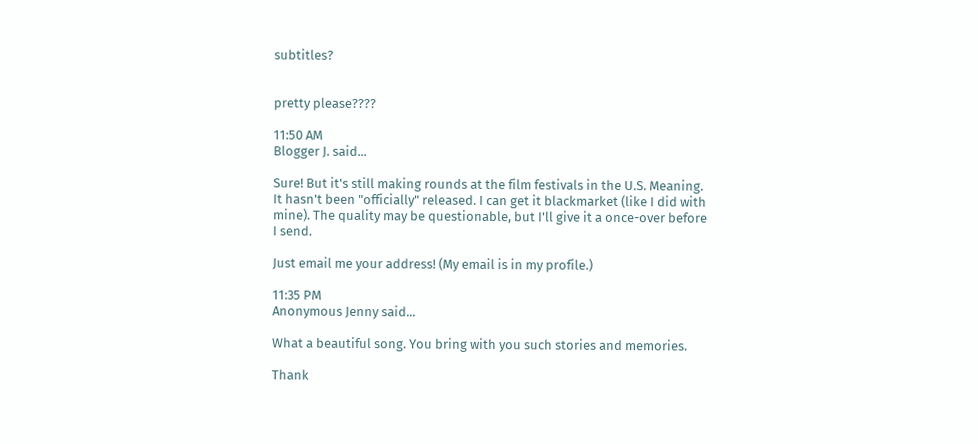subtitles?


pretty please????

11:50 AM
Blogger J. said...

Sure! But it's still making rounds at the film festivals in the U.S. Meaning. It hasn't been "officially" released. I can get it blackmarket (like I did with mine). The quality may be questionable, but I'll give it a once-over before I send.

Just email me your address! (My email is in my profile.)

11:35 PM
Anonymous Jenny said...

What a beautiful song. You bring with you such stories and memories.

Thank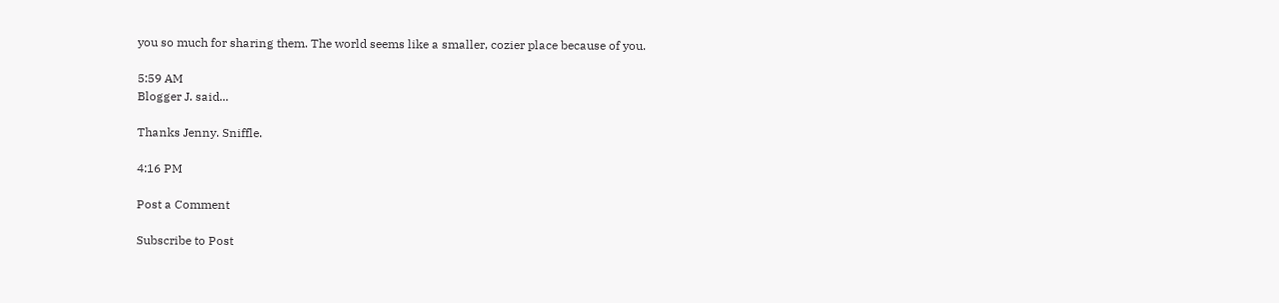you so much for sharing them. The world seems like a smaller, cozier place because of you.

5:59 AM
Blogger J. said...

Thanks Jenny. Sniffle.

4:16 PM

Post a Comment

Subscribe to Post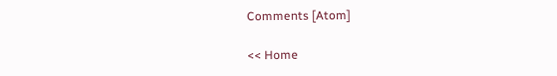Comments [Atom]

<< Home